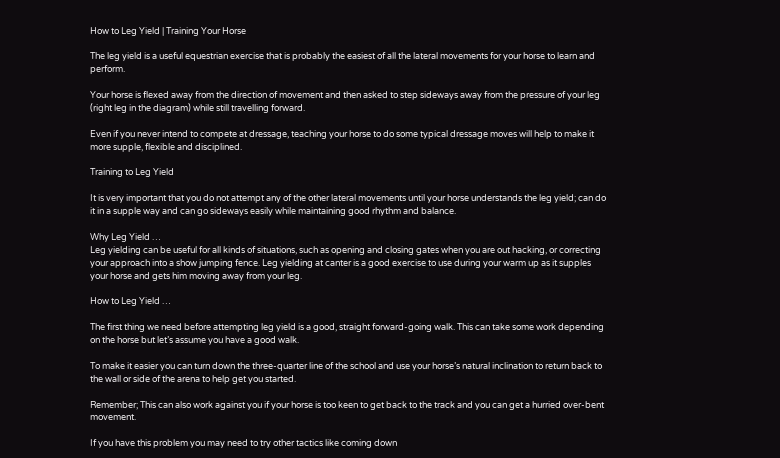How to Leg Yield | Training Your Horse

The leg yield is a useful equestrian exercise that is probably the easiest of all the lateral movements for your horse to learn and perform.

Your horse is flexed away from the direction of movement and then asked to step sideways away from the pressure of your leg (right leg in the diagram) while still travelling forward.

Even if you never intend to compete at dressage, teaching your horse to do some typical dressage moves will help to make it more supple, flexible and disciplined.

Training to Leg Yield

It is very important that you do not attempt any of the other lateral movements until your horse understands the leg yield; can do it in a supple way and can go sideways easily while maintaining good rhythm and balance.

Why Leg Yield …
Leg yielding can be useful for all kinds of situations, such as opening and closing gates when you are out hacking, or correcting your approach into a show jumping fence. Leg yielding at canter is a good exercise to use during your warm up as it supples your horse and gets him moving away from your leg.

How to Leg Yield …

The first thing we need before attempting leg yield is a good, straight forward-going walk. This can take some work depending on the horse but let’s assume you have a good walk.

To make it easier you can turn down the three-quarter line of the school and use your horse’s natural inclination to return back to the wall or side of the arena to help get you started.

Remember; This can also work against you if your horse is too keen to get back to the track and you can get a hurried over-bent movement.

If you have this problem you may need to try other tactics like coming down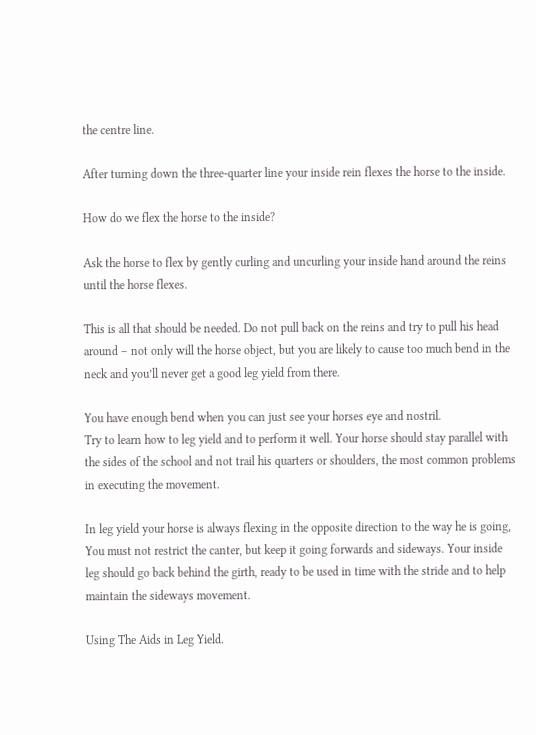the centre line.

After turning down the three-quarter line your inside rein flexes the horse to the inside.

How do we flex the horse to the inside?

Ask the horse to flex by gently curling and uncurling your inside hand around the reins until the horse flexes.

This is all that should be needed. Do not pull back on the reins and try to pull his head around – not only will the horse object, but you are likely to cause too much bend in the neck and you’ll never get a good leg yield from there.

You have enough bend when you can just see your horses eye and nostril.
Try to learn how to leg yield and to perform it well. Your horse should stay parallel with the sides of the school and not trail his quarters or shoulders, the most common problems in executing the movement.

In leg yield your horse is always flexing in the opposite direction to the way he is going, You must not restrict the canter, but keep it going forwards and sideways. Your inside leg should go back behind the girth, ready to be used in time with the stride and to help maintain the sideways movement.

Using The Aids in Leg Yield.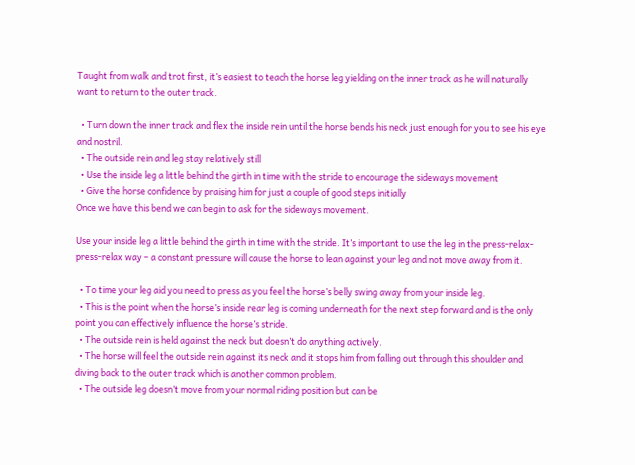Taught from walk and trot first, it’s easiest to teach the horse leg yielding on the inner track as he will naturally want to return to the outer track.

  • Turn down the inner track and flex the inside rein until the horse bends his neck just enough for you to see his eye and nostril.
  • The outside rein and leg stay relatively still
  • Use the inside leg a little behind the girth in time with the stride to encourage the sideways movement
  • Give the horse confidence by praising him for just a couple of good steps initially
Once we have this bend we can begin to ask for the sideways movement.

Use your inside leg a little behind the girth in time with the stride. It’s important to use the leg in the press-relax-press-relax way – a constant pressure will cause the horse to lean against your leg and not move away from it.

  • To time your leg aid you need to press as you feel the horse’s belly swing away from your inside leg.
  • This is the point when the horse’s inside rear leg is coming underneath for the next step forward and is the only point you can effectively influence the horse’s stride.
  • The outside rein is held against the neck but doesn’t do anything actively.
  • The horse will feel the outside rein against its neck and it stops him from falling out through this shoulder and diving back to the outer track which is another common problem.
  • The outside leg doesn’t move from your normal riding position but can be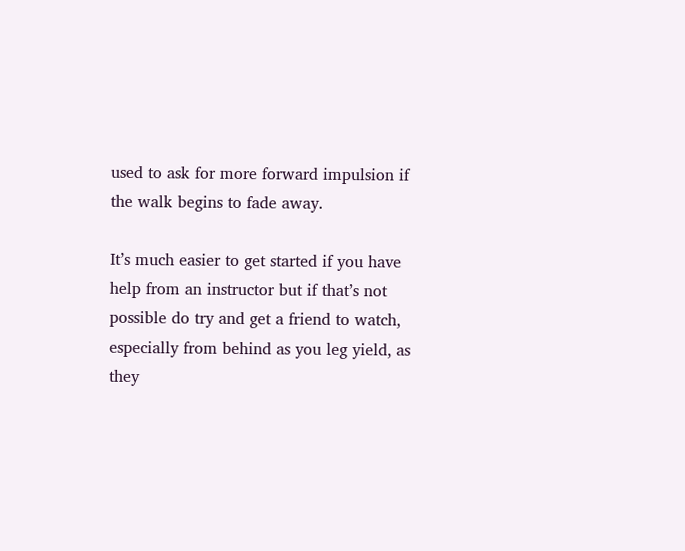used to ask for more forward impulsion if the walk begins to fade away.

It’s much easier to get started if you have help from an instructor but if that’s not possible do try and get a friend to watch, especially from behind as you leg yield, as they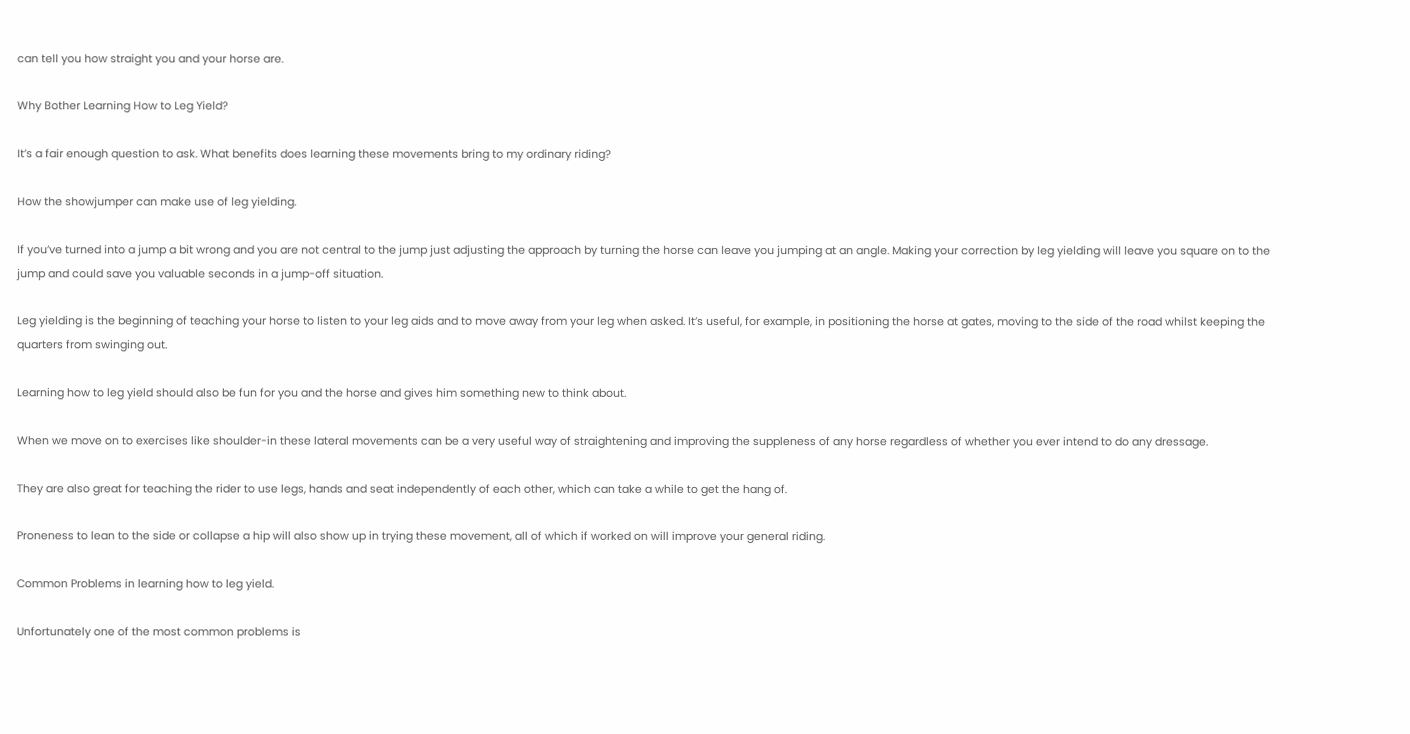can tell you how straight you and your horse are.

Why Bother Learning How to Leg Yield?

It’s a fair enough question to ask. What benefits does learning these movements bring to my ordinary riding?

How the showjumper can make use of leg yielding.

If you’ve turned into a jump a bit wrong and you are not central to the jump just adjusting the approach by turning the horse can leave you jumping at an angle. Making your correction by leg yielding will leave you square on to the jump and could save you valuable seconds in a jump-off situation.

Leg yielding is the beginning of teaching your horse to listen to your leg aids and to move away from your leg when asked. It’s useful, for example, in positioning the horse at gates, moving to the side of the road whilst keeping the quarters from swinging out.

Learning how to leg yield should also be fun for you and the horse and gives him something new to think about.

When we move on to exercises like shoulder-in these lateral movements can be a very useful way of straightening and improving the suppleness of any horse regardless of whether you ever intend to do any dressage.

They are also great for teaching the rider to use legs, hands and seat independently of each other, which can take a while to get the hang of.

Proneness to lean to the side or collapse a hip will also show up in trying these movement, all of which if worked on will improve your general riding.

Common Problems in learning how to leg yield.

Unfortunately one of the most common problems is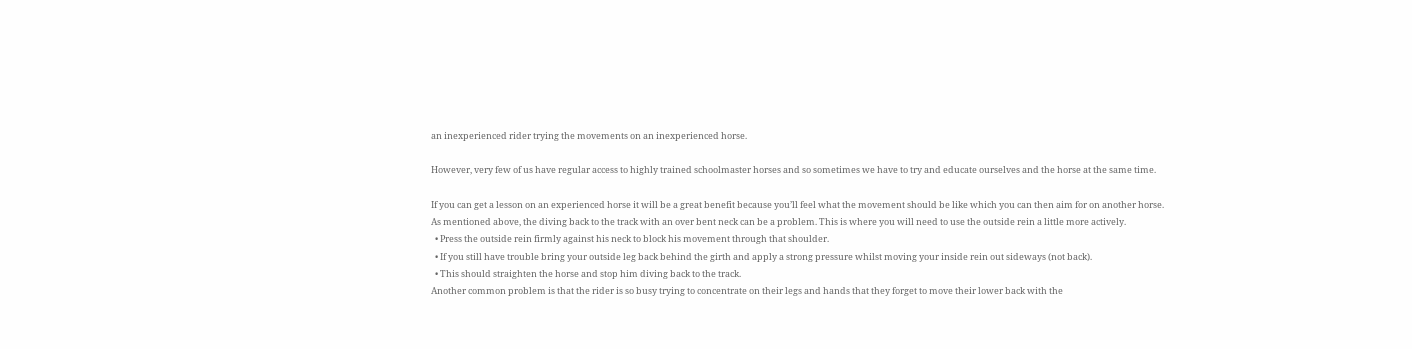an inexperienced rider trying the movements on an inexperienced horse.

However, very few of us have regular access to highly trained schoolmaster horses and so sometimes we have to try and educate ourselves and the horse at the same time.

If you can get a lesson on an experienced horse it will be a great benefit because you’ll feel what the movement should be like which you can then aim for on another horse.
As mentioned above, the diving back to the track with an over bent neck can be a problem. This is where you will need to use the outside rein a little more actively.
  • Press the outside rein firmly against his neck to block his movement through that shoulder.
  • If you still have trouble bring your outside leg back behind the girth and apply a strong pressure whilst moving your inside rein out sideways (not back).
  • This should straighten the horse and stop him diving back to the track.
Another common problem is that the rider is so busy trying to concentrate on their legs and hands that they forget to move their lower back with the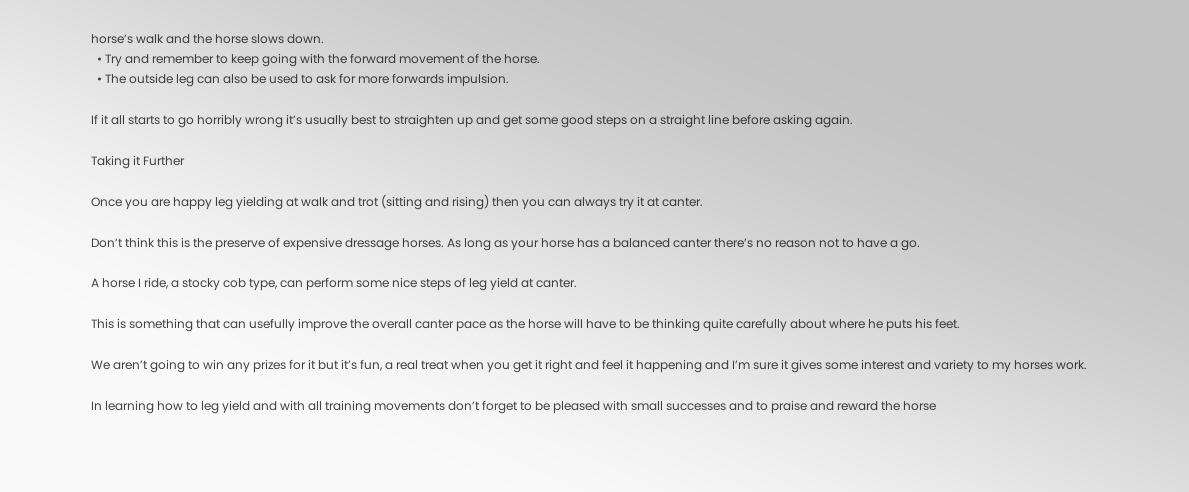horse’s walk and the horse slows down.
  • Try and remember to keep going with the forward movement of the horse.
  • The outside leg can also be used to ask for more forwards impulsion.

If it all starts to go horribly wrong it’s usually best to straighten up and get some good steps on a straight line before asking again.

Taking it Further

Once you are happy leg yielding at walk and trot (sitting and rising) then you can always try it at canter.

Don’t think this is the preserve of expensive dressage horses. As long as your horse has a balanced canter there’s no reason not to have a go.

A horse I ride, a stocky cob type, can perform some nice steps of leg yield at canter.

This is something that can usefully improve the overall canter pace as the horse will have to be thinking quite carefully about where he puts his feet.

We aren’t going to win any prizes for it but it’s fun, a real treat when you get it right and feel it happening and I’m sure it gives some interest and variety to my horses work.

In learning how to leg yield and with all training movements don’t forget to be pleased with small successes and to praise and reward the horse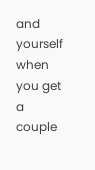and yourself when you get a couple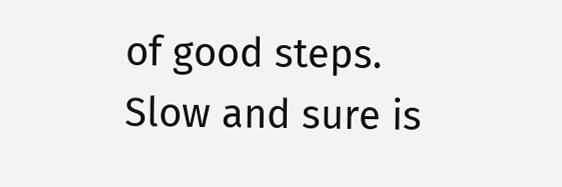of good steps. Slow and sure is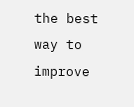the best way to improve